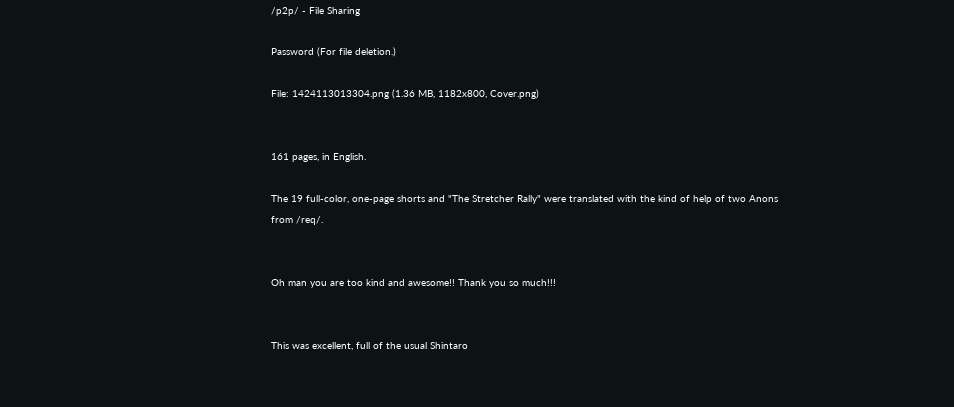/p2p/ - File Sharing

Password (For file deletion.)

File: 1424113013304.png (1.36 MB, 1182x800, Cover.png)


161 pages, in English.

The 19 full-color, one-page shorts and "The Stretcher Rally" were translated with the kind of help of two Anons from /req/.


Oh man you are too kind and awesome!! Thank you so much!!!


This was excellent, full of the usual Shintaro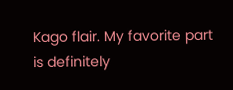Kago flair. My favorite part is definitely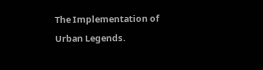The Implementation of Urban Legends.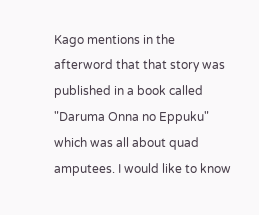Kago mentions in the afterword that that story was published in a book called "Daruma Onna no Eppuku" which was all about quad amputees. I would like to know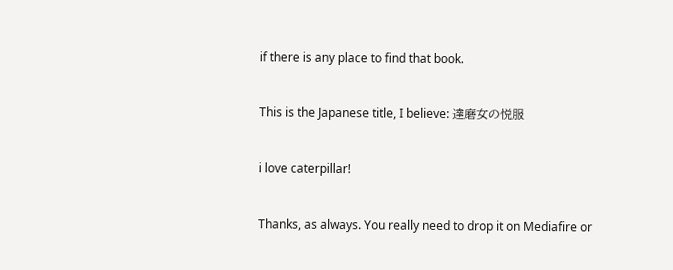if there is any place to find that book.


This is the Japanese title, I believe: 達磨女の悦服


i love caterpillar!


Thanks, as always. You really need to drop it on Mediafire or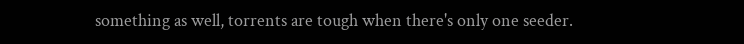something as well, torrents are tough when there's only one seeder.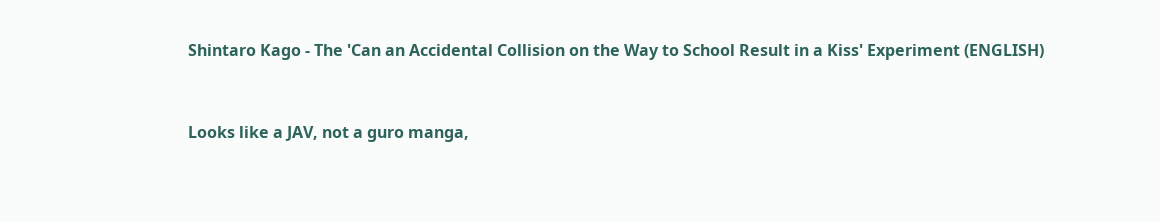Shintaro Kago - The 'Can an Accidental Collision on the Way to School Result in a Kiss' Experiment (ENGLISH)


Looks like a JAV, not a guro manga,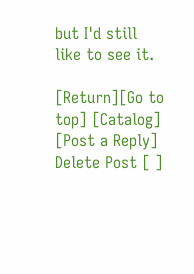but I'd still like to see it.

[Return][Go to top] [Catalog] [Post a Reply]
Delete Post [ ]